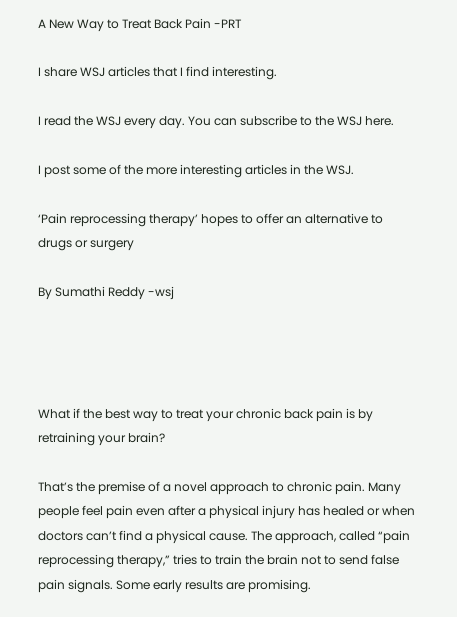A New Way to Treat Back Pain -PRT

I share WSJ articles that I find interesting.

I read the WSJ every day. You can subscribe to the WSJ here.

I post some of the more interesting articles in the WSJ.

‘Pain reprocessing therapy’ hopes to offer an alternative to drugs or surgery

By Sumathi Reddy -wsj




What if the best way to treat your chronic back pain is by retraining your brain?

That’s the premise of a novel approach to chronic pain. Many people feel pain even after a physical injury has healed or when doctors can’t find a physical cause. The approach, called “pain reprocessing therapy,” tries to train the brain not to send false pain signals. Some early results are promising.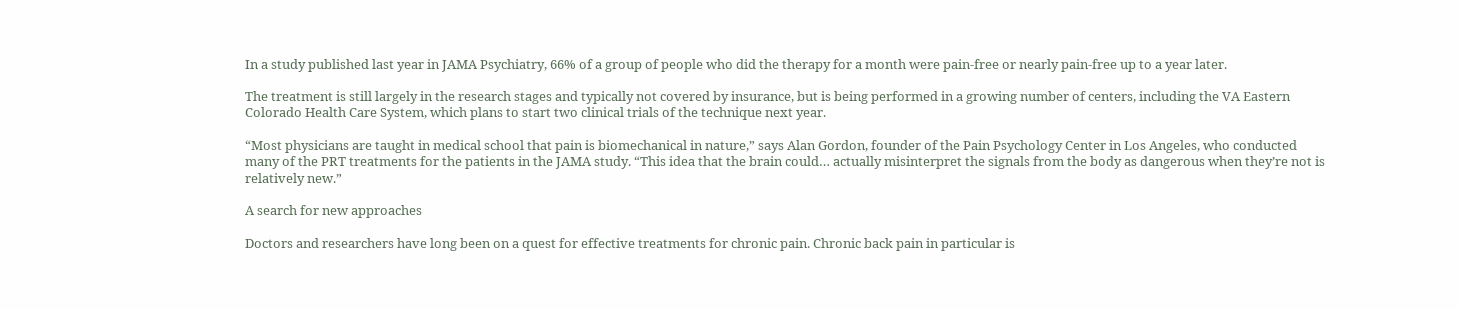In a study published last year in JAMA Psychiatry, 66% of a group of people who did the therapy for a month were pain-free or nearly pain-free up to a year later.

The treatment is still largely in the research stages and typically not covered by insurance, but is being performed in a growing number of centers, including the VA Eastern Colorado Health Care System, which plans to start two clinical trials of the technique next year.

“Most physicians are taught in medical school that pain is biomechanical in nature,” says Alan Gordon, founder of the Pain Psychology Center in Los Angeles, who conducted many of the PRT treatments for the patients in the JAMA study. “This idea that the brain could… actually misinterpret the signals from the body as dangerous when they’re not is relatively new.”

A search for new approaches

Doctors and researchers have long been on a quest for effective treatments for chronic pain. Chronic back pain in particular is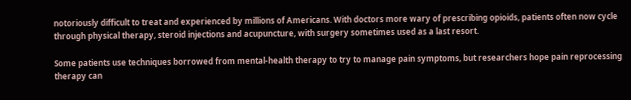notoriously difficult to treat and experienced by millions of Americans. With doctors more wary of prescribing opioids, patients often now cycle through physical therapy, steroid injections and acupuncture, with surgery sometimes used as a last resort.

Some patients use techniques borrowed from mental-health therapy to try to manage pain symptoms, but researchers hope pain reprocessing therapy can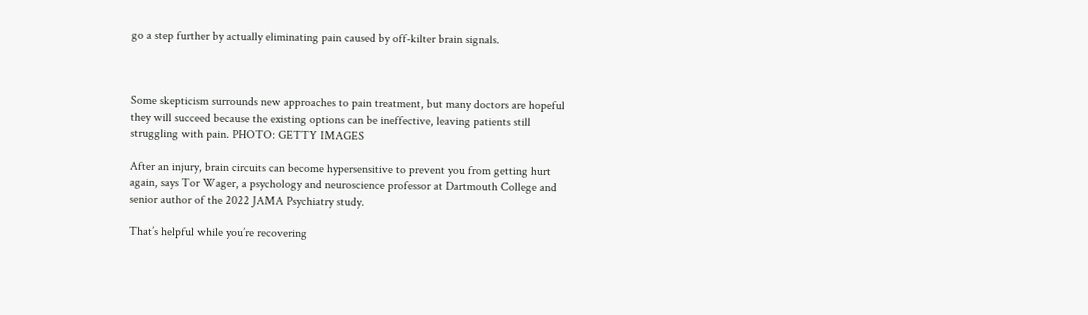go a step further by actually eliminating pain caused by off-kilter brain signals.



Some skepticism surrounds new approaches to pain treatment, but many doctors are hopeful they will succeed because the existing options can be ineffective, leaving patients still struggling with pain. PHOTO: GETTY IMAGES

After an injury, brain circuits can become hypersensitive to prevent you from getting hurt again, says Tor Wager, a psychology and neuroscience professor at Dartmouth College and senior author of the 2022 JAMA Psychiatry study.

That’s helpful while you’re recovering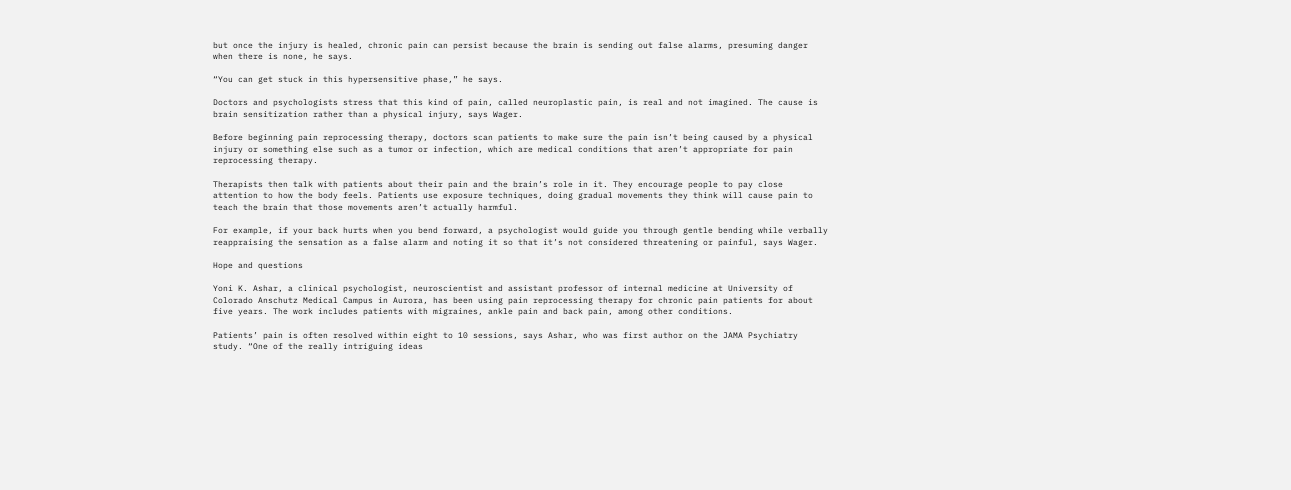but once the injury is healed, chronic pain can persist because the brain is sending out false alarms, presuming danger when there is none, he says.

“You can get stuck in this hypersensitive phase,” he says.

Doctors and psychologists stress that this kind of pain, called neuroplastic pain, is real and not imagined. The cause is brain sensitization rather than a physical injury, says Wager.

Before beginning pain reprocessing therapy, doctors scan patients to make sure the pain isn’t being caused by a physical injury or something else such as a tumor or infection, which are medical conditions that aren’t appropriate for pain reprocessing therapy.

Therapists then talk with patients about their pain and the brain’s role in it. They encourage people to pay close attention to how the body feels. Patients use exposure techniques, doing gradual movements they think will cause pain to teach the brain that those movements aren’t actually harmful.

For example, if your back hurts when you bend forward, a psychologist would guide you through gentle bending while verbally reappraising the sensation as a false alarm and noting it so that it’s not considered threatening or painful, says Wager.

Hope and questions

Yoni K. Ashar, a clinical psychologist, neuroscientist and assistant professor of internal medicine at University of Colorado Anschutz Medical Campus in Aurora, has been using pain reprocessing therapy for chronic pain patients for about five years. The work includes patients with migraines, ankle pain and back pain, among other conditions.

Patients’ pain is often resolved within eight to 10 sessions, says Ashar, who was first author on the JAMA Psychiatry study. “One of the really intriguing ideas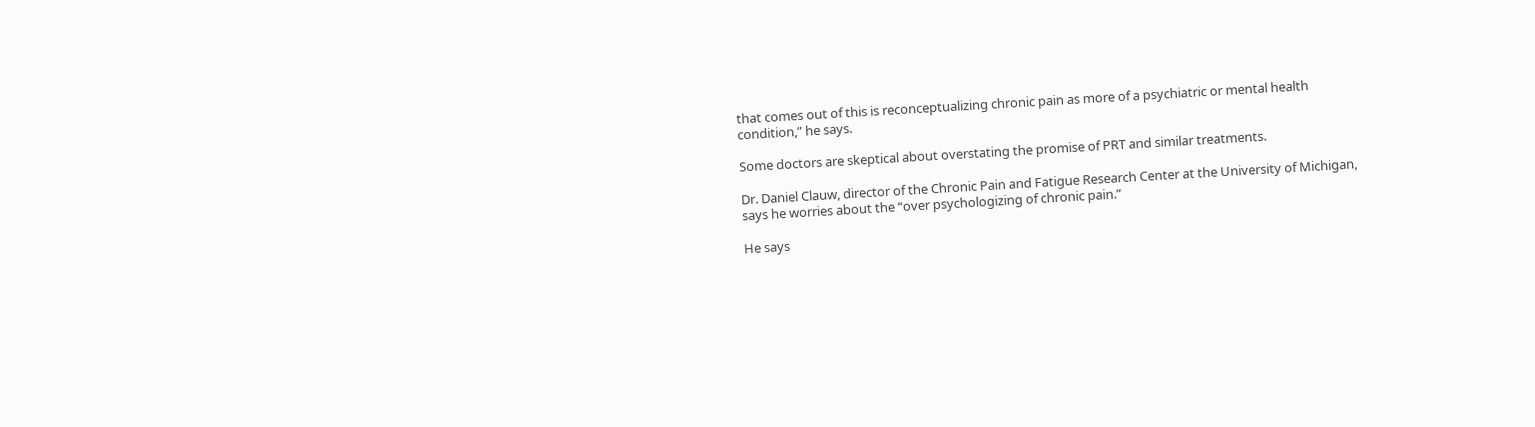that comes out of this is reconceptualizing chronic pain as more of a psychiatric or mental health condition,” he says.

Some doctors are skeptical about overstating the promise of PRT and similar treatments.

Dr. Daniel Clauw, director of the Chronic Pain and Fatigue Research Center at the University of Michigan, says he worries about the “over psychologizing of chronic pain.”

He says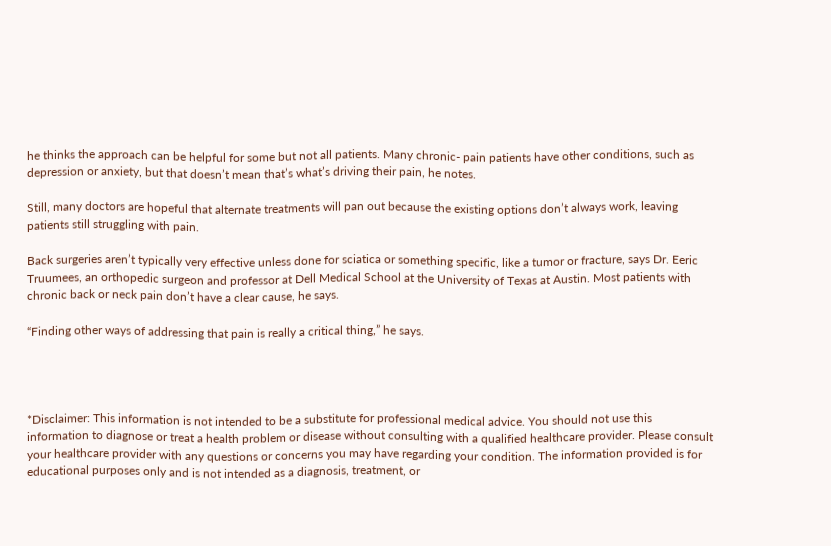he thinks the approach can be helpful for some but not all patients. Many chronic- pain patients have other conditions, such as depression or anxiety, but that doesn’t mean that’s what’s driving their pain, he notes.

Still, many doctors are hopeful that alternate treatments will pan out because the existing options don’t always work, leaving patients still struggling with pain.

Back surgeries aren’t typically very effective unless done for sciatica or something specific, like a tumor or fracture, says Dr. Eeric Truumees, an orthopedic surgeon and professor at Dell Medical School at the University of Texas at Austin. Most patients with chronic back or neck pain don’t have a clear cause, he says.

“Finding other ways of addressing that pain is really a critical thing,” he says.




*Disclaimer: This information is not intended to be a substitute for professional medical advice. You should not use this information to diagnose or treat a health problem or disease without consulting with a qualified healthcare provider. Please consult your healthcare provider with any questions or concerns you may have regarding your condition. The information provided is for educational purposes only and is not intended as a diagnosis, treatment, or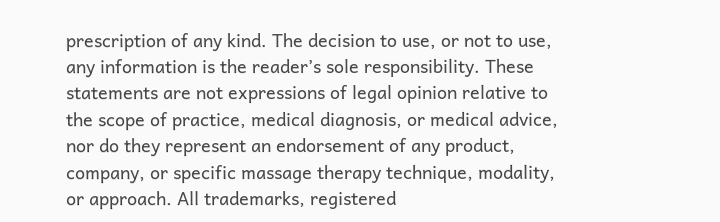prescription of any kind. The decision to use, or not to use, any information is the reader’s sole responsibility. These statements are not expressions of legal opinion relative to the scope of practice, medical diagnosis, or medical advice, nor do they represent an endorsement of any product, company, or specific massage therapy technique, modality, or approach. All trademarks, registered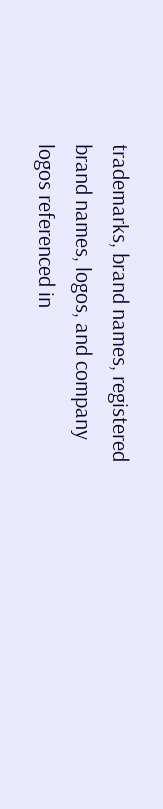trademarks, brand names, registered brand names, logos, and company logos referenced in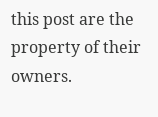this post are the property of their owners.